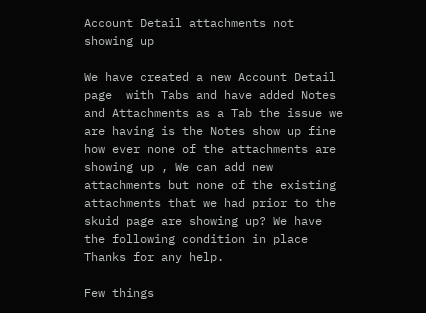Account Detail attachments not showing up

We have created a new Account Detail page  with Tabs and have added Notes and Attachments as a Tab the issue we are having is the Notes show up fine how ever none of the attachments are showing up , We can add new attachments but none of the existing attachments that we had prior to the skuid page are showing up? We have the following condition in place Thanks for any help.

Few things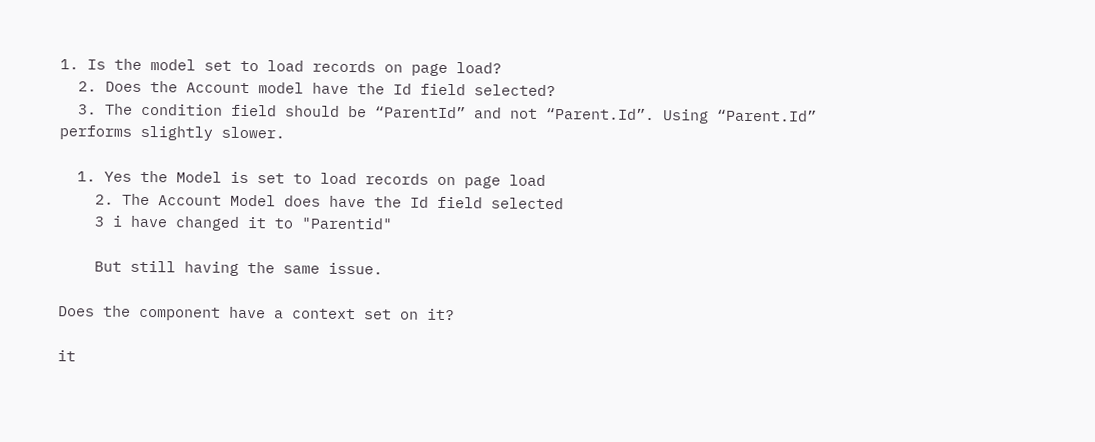1. Is the model set to load records on page load?
  2. Does the Account model have the Id field selected?
  3. The condition field should be “ParentId” and not “Parent.Id”. Using “Parent.Id” performs slightly slower.

  1. Yes the Model is set to load records on page load
    2. The Account Model does have the Id field selected
    3 i have changed it to "Parentid"

    But still having the same issue.

Does the component have a context set on it?

it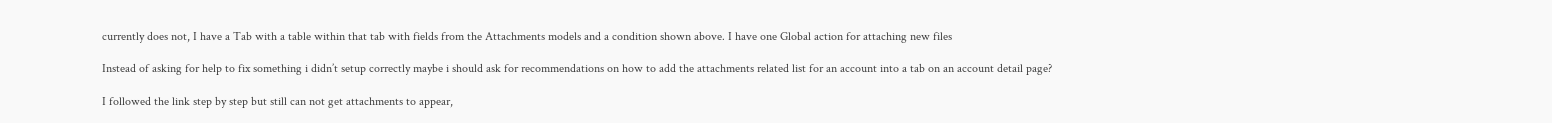currently does not, I have a Tab with a table within that tab with fields from the Attachments models and a condition shown above. I have one Global action for attaching new files

Instead of asking for help to fix something i didn’t setup correctly maybe i should ask for recommendations on how to add the attachments related list for an account into a tab on an account detail page?

I followed the link step by step but still can not get attachments to appear,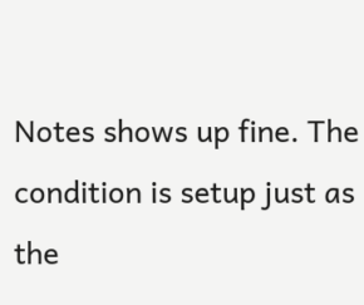Notes shows up fine. The condition is setup just as the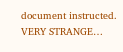document instructed. VERY STRANGE…